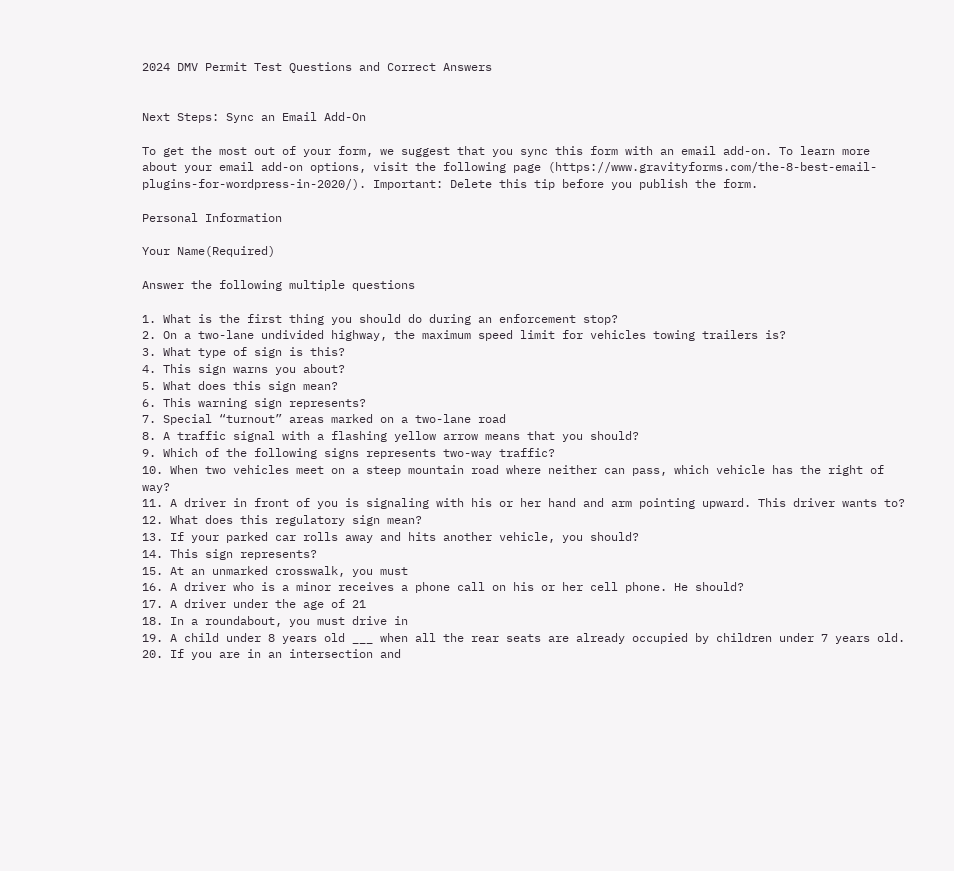2024 DMV Permit Test Questions and Correct Answers


Next Steps: Sync an Email Add-On

To get the most out of your form, we suggest that you sync this form with an email add-on. To learn more about your email add-on options, visit the following page (https://www.gravityforms.com/the-8-best-email-plugins-for-wordpress-in-2020/). Important: Delete this tip before you publish the form.

Personal Information

Your Name(Required)

Answer the following multiple questions

1. What is the first thing you should do during an enforcement stop?
2. On a two-lane undivided highway, the maximum speed limit for vehicles towing trailers is?
3. What type of sign is this?
4. This sign warns you about?
5. What does this sign mean?
6. This warning sign represents?
7. Special “turnout” areas marked on a two-lane road
8. A traffic signal with a flashing yellow arrow means that you should?
9. Which of the following signs represents two-way traffic?
10. When two vehicles meet on a steep mountain road where neither can pass, which vehicle has the right of way?
11. A driver in front of you is signaling with his or her hand and arm pointing upward. This driver wants to?
12. What does this regulatory sign mean?
13. If your parked car rolls away and hits another vehicle, you should?
14. This sign represents?
15. At an unmarked crosswalk, you must
16. A driver who is a minor receives a phone call on his or her cell phone. He should?
17. A driver under the age of 21
18. In a roundabout, you must drive in
19. A child under 8 years old ___ when all the rear seats are already occupied by children under 7 years old.
20. If you are in an intersection and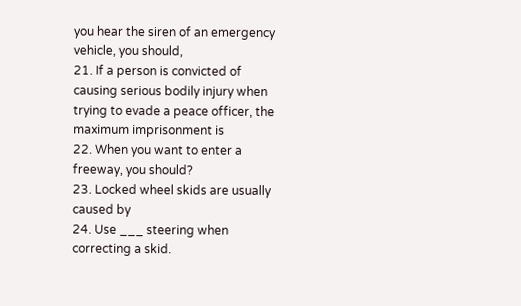you hear the siren of an emergency vehicle, you should,
21. If a person is convicted of causing serious bodily injury when trying to evade a peace officer, the maximum imprisonment is
22. When you want to enter a freeway, you should?
23. Locked wheel skids are usually caused by
24. Use ___ steering when correcting a skid.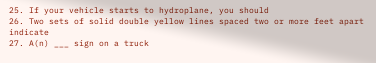25. If your vehicle starts to hydroplane, you should
26. Two sets of solid double yellow lines spaced two or more feet apart indicate
27. A(n) ___ sign on a truck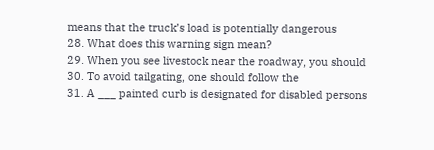means that the truck’s load is potentially dangerous
28. What does this warning sign mean?
29. When you see livestock near the roadway, you should
30. To avoid tailgating, one should follow the
31. A ___ painted curb is designated for disabled persons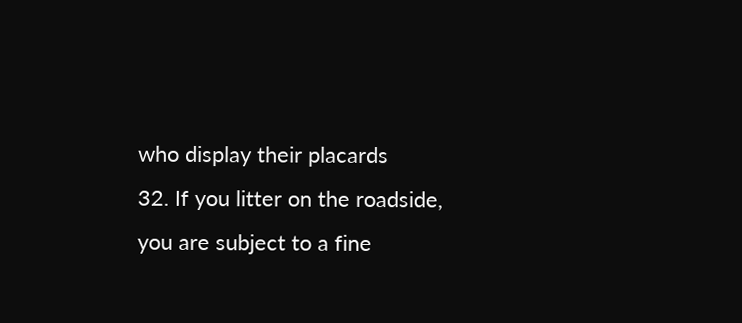who display their placards
32. If you litter on the roadside, you are subject to a fine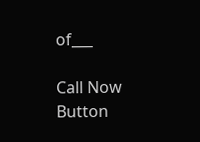of___

Call Now Button